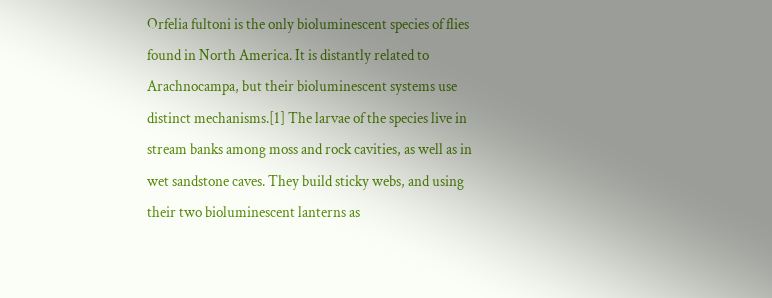Orfelia fultoni is the only bioluminescent species of flies found in North America. It is distantly related to Arachnocampa, but their bioluminescent systems use distinct mechanisms.[1] The larvae of the species live in stream banks among moss and rock cavities, as well as in wet sandstone caves. They build sticky webs, and using their two bioluminescent lanterns as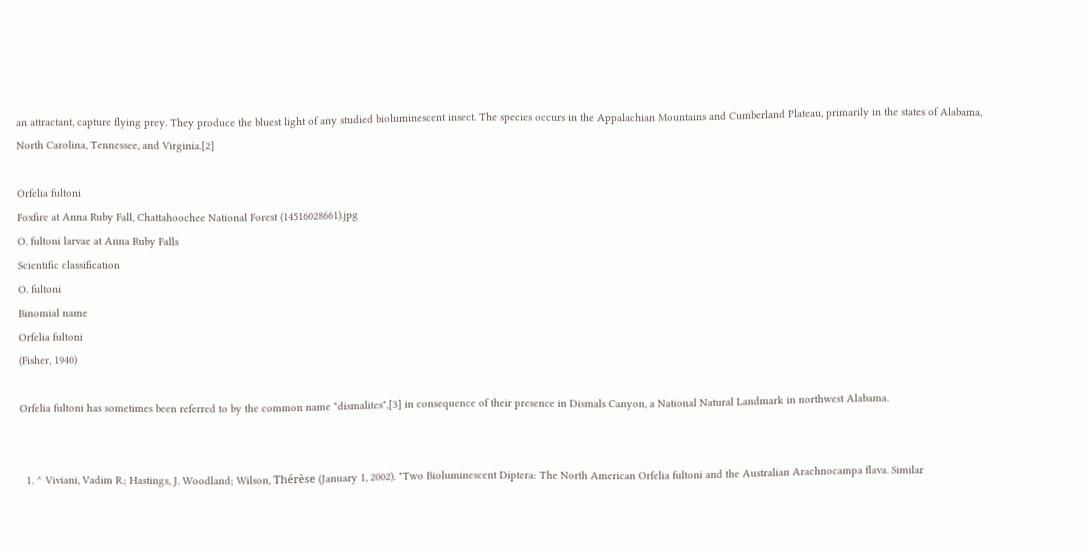an attractant, capture flying prey. They produce the bluest light of any studied bioluminescent insect. The species occurs in the Appalachian Mountains and Cumberland Plateau, primarily in the states of Alabama, North Carolina, Tennessee, and Virginia.[2]

Orfelia fultoni
Foxfire at Anna Ruby Fall, Chattahoochee National Forest (14516028661).jpg
O. fultoni larvae at Anna Ruby Falls
Scientific classification
O. fultoni
Binomial name
Orfelia fultoni
(Fisher, 1940)

Orfelia fultoni has sometimes been referred to by the common name "dismalites",[3] in consequence of their presence in Dismals Canyon, a National Natural Landmark in northwest Alabama.


  1. ^ Viviani, Vadim R.; Hastings, J. Woodland; Wilson, Thérèse (January 1, 2002). "Two Bioluminescent Diptera: The North American Orfelia fultoni and the Australian Arachnocampa flava. Similar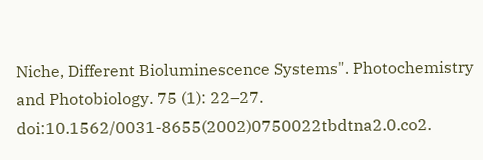Niche, Different Bioluminescence Systems". Photochemistry and Photobiology. 75 (1): 22–27. doi:10.1562/0031-8655(2002)0750022tbdtna2.0.co2.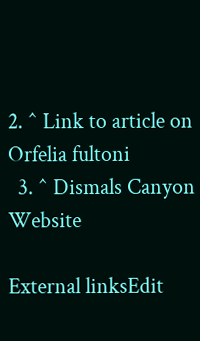2. ^ Link to article on Orfelia fultoni
  3. ^ Dismals Canyon Website

External linksEdit